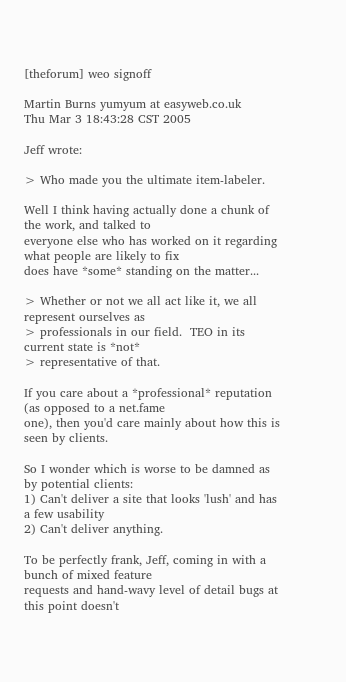[theforum] weo signoff

Martin Burns yumyum at easyweb.co.uk
Thu Mar 3 18:43:28 CST 2005

Jeff wrote:

> Who made you the ultimate item-labeler.

Well I think having actually done a chunk of the work, and talked to
everyone else who has worked on it regarding what people are likely to fix
does have *some* standing on the matter...

> Whether or not we all act like it, we all represent ourselves as
> professionals in our field.  TEO in its current state is *not*
> representative of that.

If you care about a *professional* reputation (as opposed to a net.fame
one), then you'd care mainly about how this is seen by clients.

So I wonder which is worse to be damned as by potential clients:
1) Can't deliver a site that looks 'lush' and has a few usability
2) Can't deliver anything.

To be perfectly frank, Jeff, coming in with a bunch of mixed feature
requests and hand-wavy level of detail bugs at this point doesn't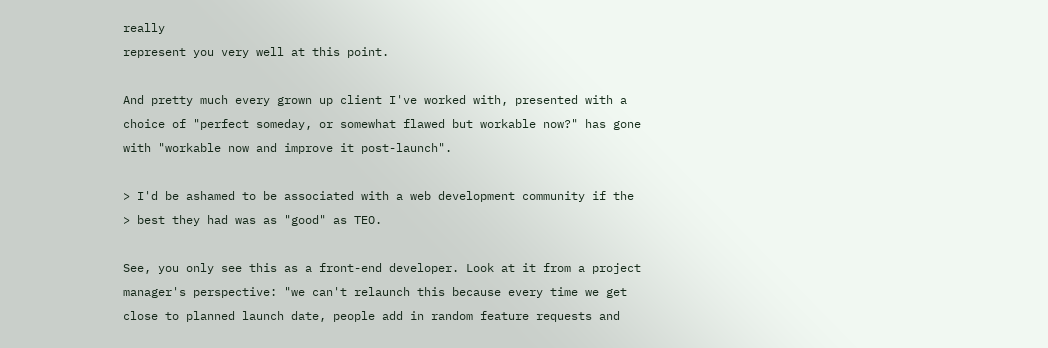really
represent you very well at this point.

And pretty much every grown up client I've worked with, presented with a
choice of "perfect someday, or somewhat flawed but workable now?" has gone
with "workable now and improve it post-launch".

> I'd be ashamed to be associated with a web development community if the
> best they had was as "good" as TEO.

See, you only see this as a front-end developer. Look at it from a project
manager's perspective: "we can't relaunch this because every time we get
close to planned launch date, people add in random feature requests and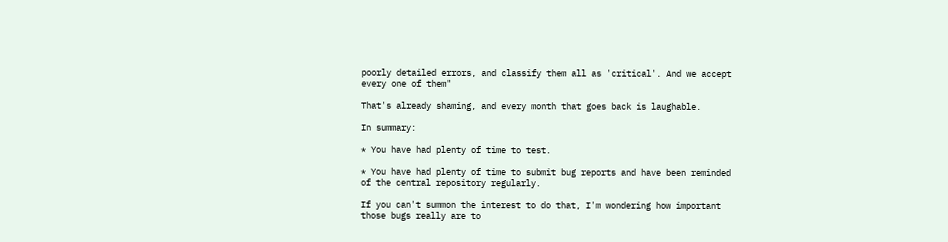poorly detailed errors, and classify them all as 'critical'. And we accept
every one of them"

That's already shaming, and every month that goes back is laughable.

In summary:

* You have had plenty of time to test.

* You have had plenty of time to submit bug reports and have been reminded
of the central repository regularly.

If you can't summon the interest to do that, I'm wondering how important
those bugs really are to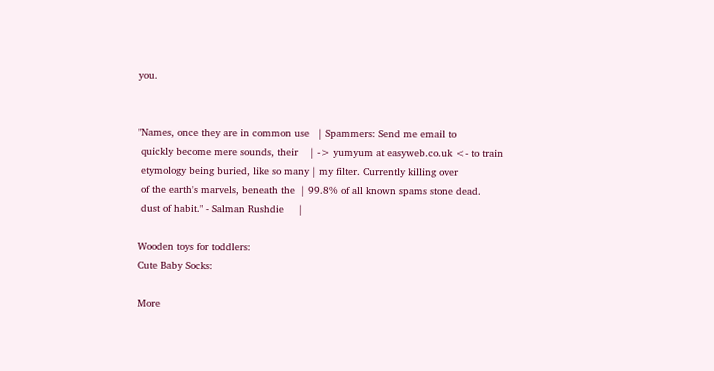you.


"Names, once they are in common use   | Spammers: Send me email to
 quickly become mere sounds, their    | -> yumyum at easyweb.co.uk <- to train
 etymology being buried, like so many | my filter. Currently killing over
 of the earth's marvels, beneath the  | 99.8% of all known spams stone dead.
 dust of habit." - Salman Rushdie     |

Wooden toys for toddlers:
Cute Baby Socks:

More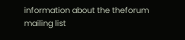information about the theforum mailing list